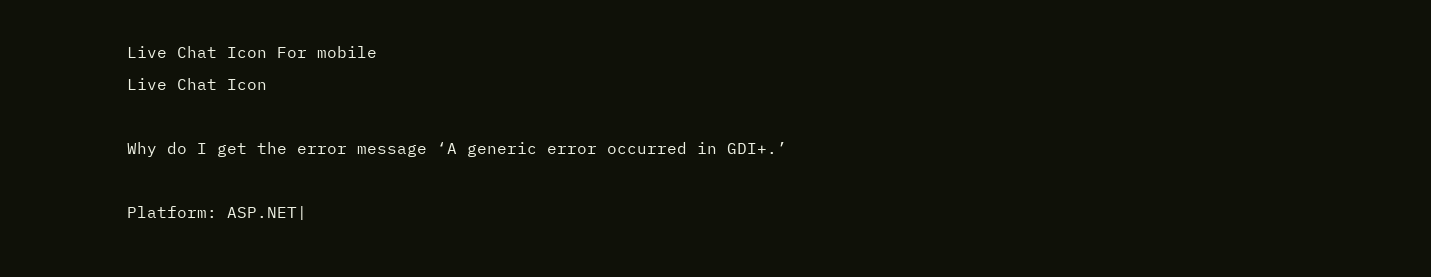Live Chat Icon For mobile
Live Chat Icon

Why do I get the error message ‘A generic error occurred in GDI+.’

Platform: ASP.NET|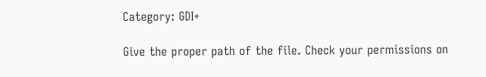Category: GDI+

Give the proper path of the file. Check your permissions on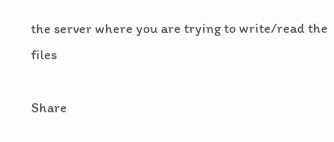the server where you are trying to write/read the files

Share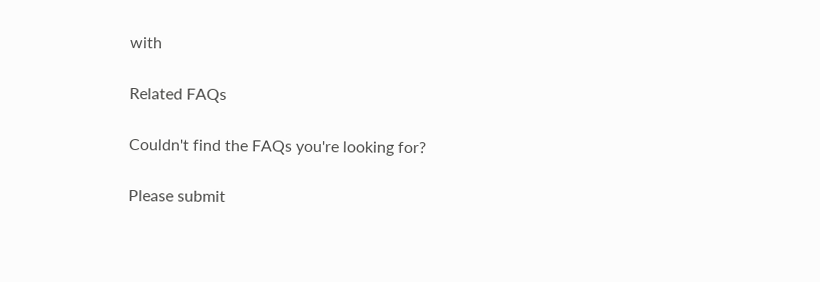with

Related FAQs

Couldn't find the FAQs you're looking for?

Please submit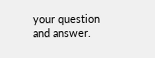your question and answer.